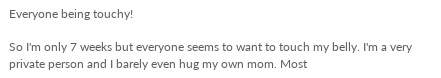Everyone being touchy!

So I'm only 7 weeks but everyone seems to want to touch my belly. I'm a very private person and I barely even hug my own mom. Most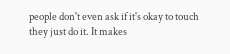people don't even ask if it's okay to touch they just do it. It makes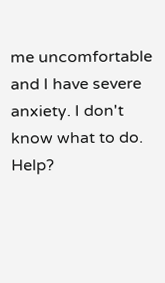me uncomfortable and I have severe anxiety. I don't know what to do. Help?